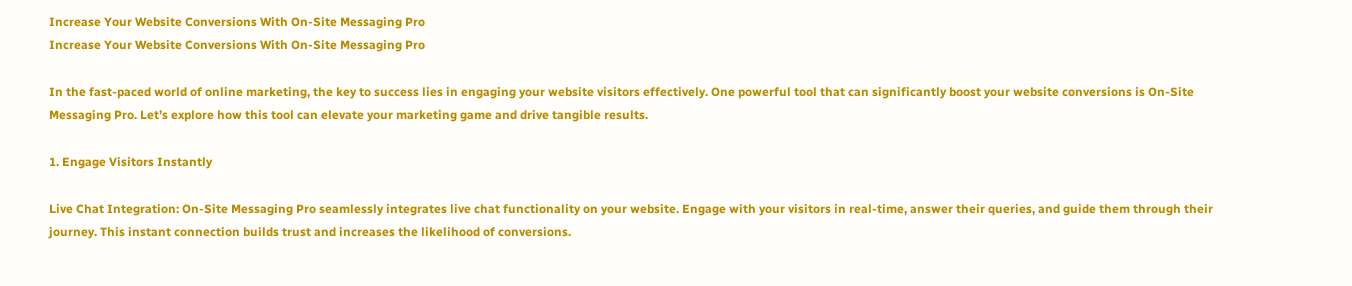Increase Your Website Conversions With On-Site Messaging Pro
Increase Your Website Conversions With On-Site Messaging Pro

In the fast-paced world of online marketing, the key to success lies in engaging your website visitors effectively. One powerful tool that can significantly boost your website conversions is On-Site Messaging Pro. Let’s explore how this tool can elevate your marketing game and drive tangible results.

1. Engage Visitors Instantly

Live Chat Integration: On-Site Messaging Pro seamlessly integrates live chat functionality on your website. Engage with your visitors in real-time, answer their queries, and guide them through their journey. This instant connection builds trust and increases the likelihood of conversions.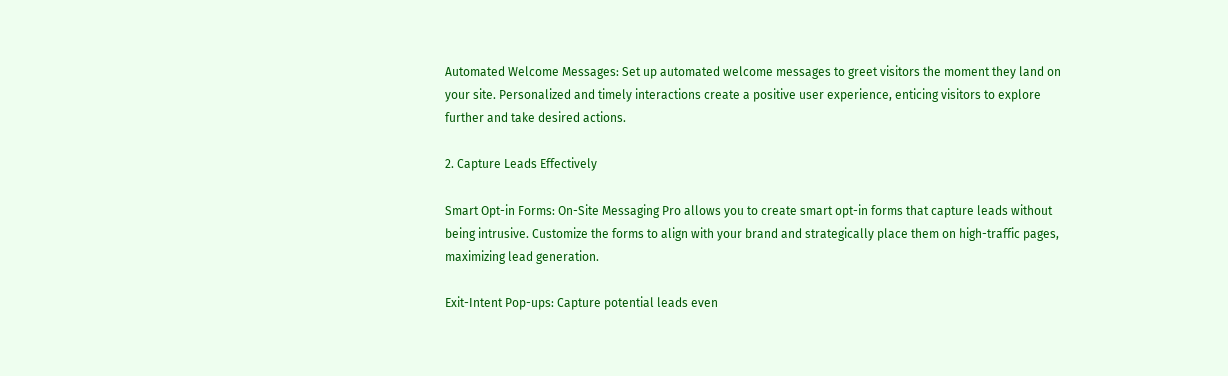Automated Welcome Messages: Set up automated welcome messages to greet visitors the moment they land on your site. Personalized and timely interactions create a positive user experience, enticing visitors to explore further and take desired actions.

2. Capture Leads Effectively

Smart Opt-in Forms: On-Site Messaging Pro allows you to create smart opt-in forms that capture leads without being intrusive. Customize the forms to align with your brand and strategically place them on high-traffic pages, maximizing lead generation.

Exit-Intent Pop-ups: Capture potential leads even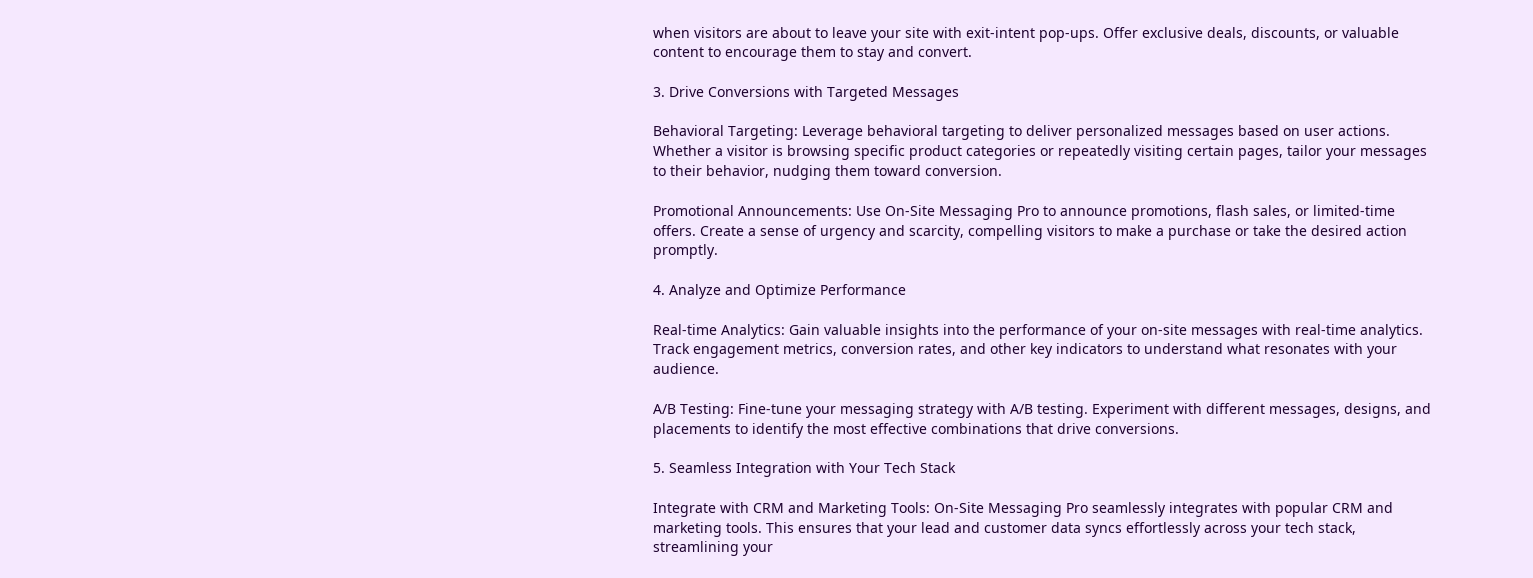when visitors are about to leave your site with exit-intent pop-ups. Offer exclusive deals, discounts, or valuable content to encourage them to stay and convert.

3. Drive Conversions with Targeted Messages

Behavioral Targeting: Leverage behavioral targeting to deliver personalized messages based on user actions. Whether a visitor is browsing specific product categories or repeatedly visiting certain pages, tailor your messages to their behavior, nudging them toward conversion.

Promotional Announcements: Use On-Site Messaging Pro to announce promotions, flash sales, or limited-time offers. Create a sense of urgency and scarcity, compelling visitors to make a purchase or take the desired action promptly.

4. Analyze and Optimize Performance

Real-time Analytics: Gain valuable insights into the performance of your on-site messages with real-time analytics. Track engagement metrics, conversion rates, and other key indicators to understand what resonates with your audience.

A/B Testing: Fine-tune your messaging strategy with A/B testing. Experiment with different messages, designs, and placements to identify the most effective combinations that drive conversions.

5. Seamless Integration with Your Tech Stack

Integrate with CRM and Marketing Tools: On-Site Messaging Pro seamlessly integrates with popular CRM and marketing tools. This ensures that your lead and customer data syncs effortlessly across your tech stack, streamlining your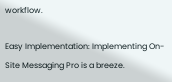workflow.

Easy Implementation: Implementing On-Site Messaging Pro is a breeze.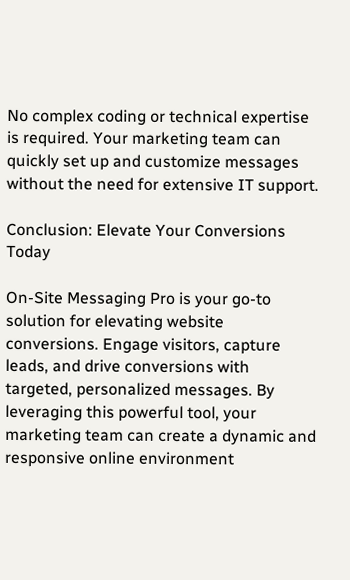No complex coding or technical expertise is required. Your marketing team can quickly set up and customize messages without the need for extensive IT support.

Conclusion: Elevate Your Conversions Today

On-Site Messaging Pro is your go-to solution for elevating website conversions. Engage visitors, capture leads, and drive conversions with targeted, personalized messages. By leveraging this powerful tool, your marketing team can create a dynamic and responsive online environment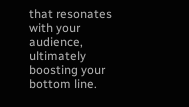that resonates with your audience, ultimately boosting your bottom line.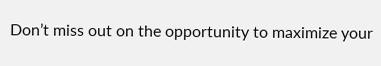Don’t miss out on the opportunity to maximize your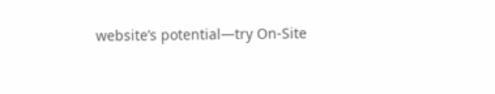website’s potential—try On-Site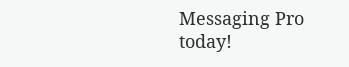Messaging Pro today!